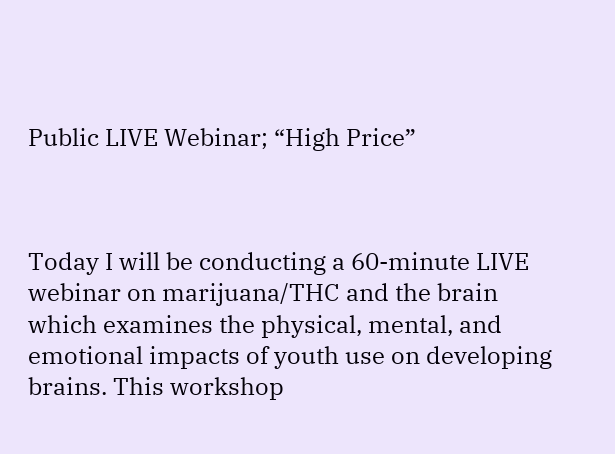Public LIVE Webinar; “High Price”



Today I will be conducting a 60-minute LIVE webinar on marijuana/THC and the brain which examines the physical, mental, and emotional impacts of youth use on developing brains. This workshop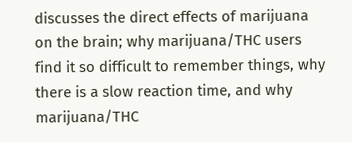discusses the direct effects of marijuana on the brain; why marijuana/THC users find it so difficult to remember things, why there is a slow reaction time, and why marijuana/THC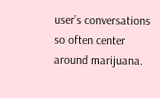user’s conversations so often center around marijuana.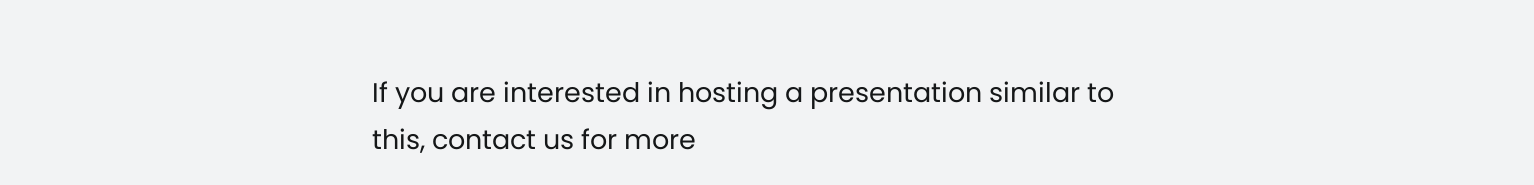If you are interested in hosting a presentation similar to this, contact us for more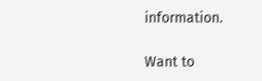information.

Want to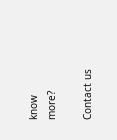know more?

Contact us